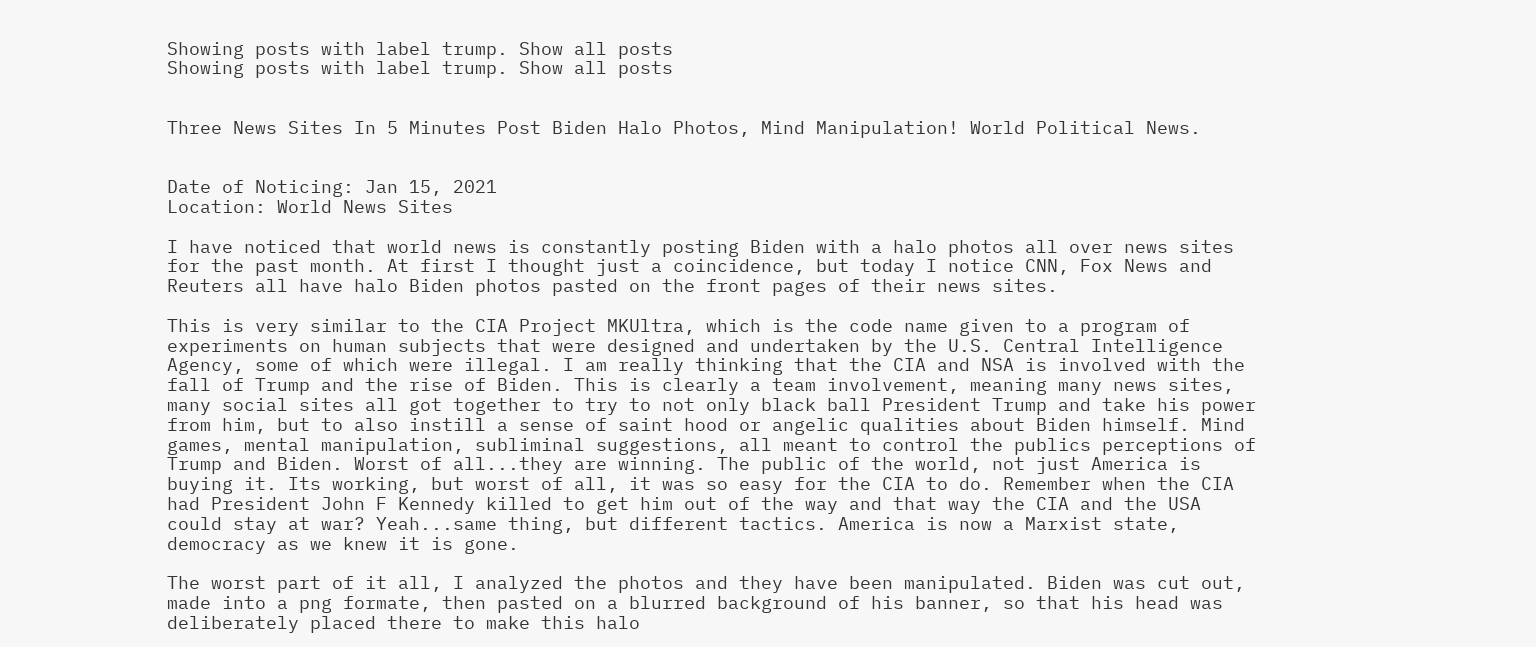Showing posts with label trump. Show all posts
Showing posts with label trump. Show all posts


Three News Sites In 5 Minutes Post Biden Halo Photos, Mind Manipulation! World Political News.


Date of Noticing: Jan 15, 2021
Location: World News Sites

I have noticed that world news is constantly posting Biden with a halo photos all over news sites for the past month. At first I thought just a coincidence, but today I notice CNN, Fox News and Reuters all have halo Biden photos pasted on the front pages of their news sites.

This is very similar to the CIA Project MKUltra, which is the code name given to a program of experiments on human subjects that were designed and undertaken by the U.S. Central Intelligence Agency, some of which were illegal. I am really thinking that the CIA and NSA is involved with the fall of Trump and the rise of Biden. This is clearly a team involvement, meaning many news sites, many social sites all got together to try to not only black ball President Trump and take his power from him, but to also instill a sense of saint hood or angelic qualities about Biden himself. Mind games, mental manipulation, subliminal suggestions, all meant to control the publics perceptions of Trump and Biden. Worst of all...they are winning. The public of the world, not just America is buying it. Its working, but worst of all, it was so easy for the CIA to do. Remember when the CIA had President John F Kennedy killed to get him out of the way and that way the CIA and the USA could stay at war? Yeah...same thing, but different tactics. America is now a Marxist state, democracy as we knew it is gone.

The worst part of it all, I analyzed the photos and they have been manipulated. Biden was cut out, made into a png formate, then pasted on a blurred background of his banner, so that his head was deliberately placed there to make this halo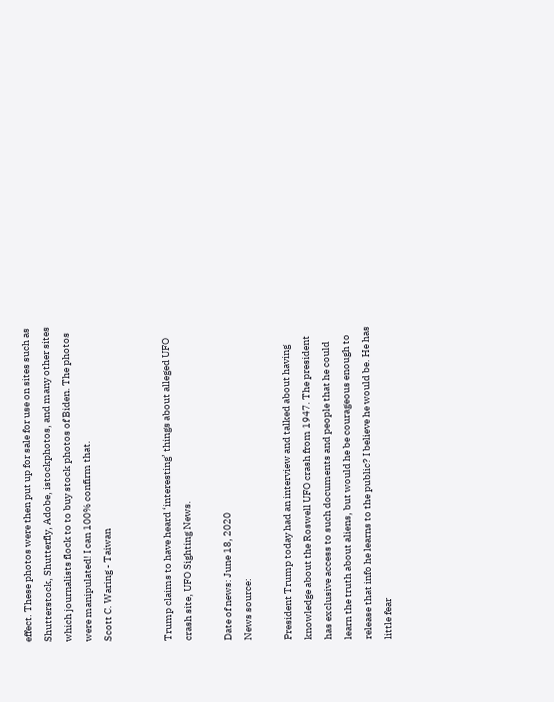effect. These photos were then put up for sale for use on sites such as Shutterstock, Shutterfly, Adobe, istockphotos, and many other sites which journalists flock to to buy stock photos of Biden. The photos were manipulated! I can 100% confirm that.
Scott C. Waring - Taiwan


Trump claims to have heard ‘interesting’ things about alleged UFO crash site, UFO Sighting News.

Date of news: June 18, 2020
News source:

President Trump today had an interview and talked about having knowledge about the Roswell UFO crash from 1947. The president has exclusive access to such documents and people that he could learn the truth about aliens, but would he be courageous enough to release that info he learns to the public? I believe he would be. He has little fear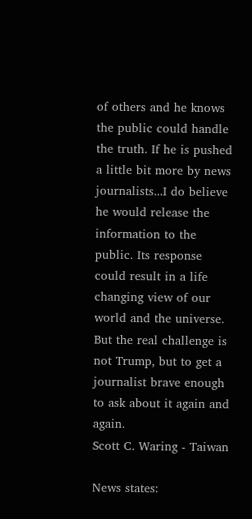of others and he knows the public could handle the truth. If he is pushed a little bit more by news journalists...I do believe he would release the information to the public. Its response could result in a life changing view of our world and the universe. But the real challenge is not Trump, but to get a journalist brave enough to ask about it again and again.
Scott C. Waring - Taiwan

News states: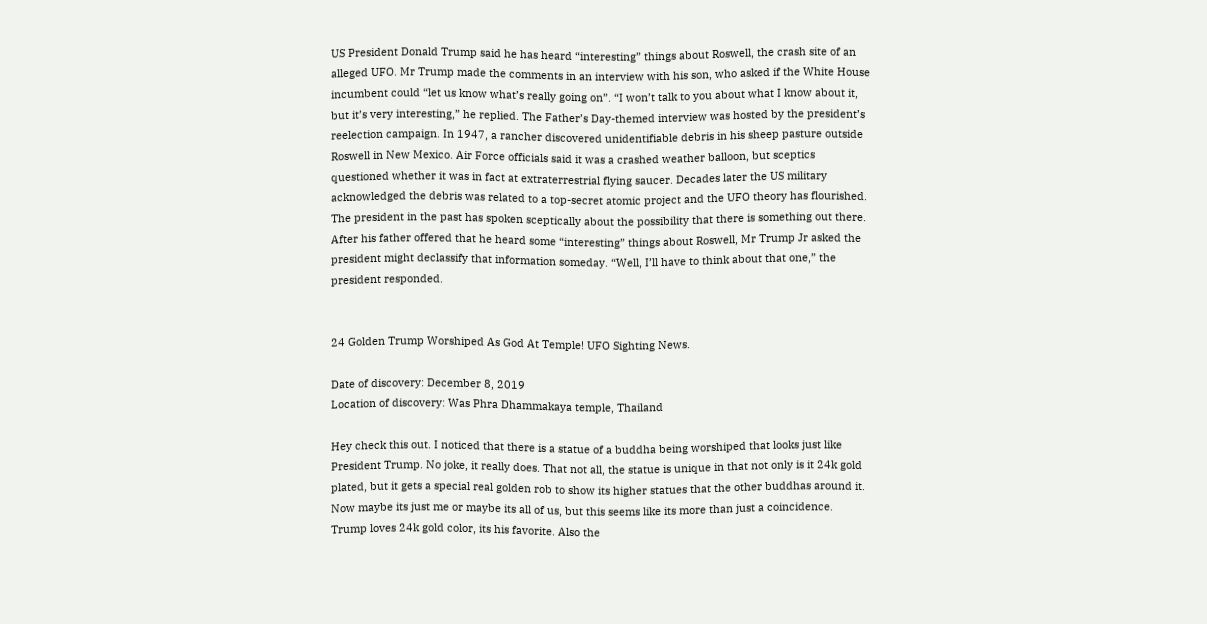US President Donald Trump said he has heard “interesting” things about Roswell, the crash site of an alleged UFO. Mr Trump made the comments in an interview with his son, who asked if the White House incumbent could “let us know what’s really going on”. “I won’t talk to you about what I know about it, but it’s very interesting,” he replied. The Father’s Day-themed interview was hosted by the president’s reelection campaign. In 1947, a rancher discovered unidentifiable debris in his sheep pasture outside Roswell in New Mexico. Air Force officials said it was a crashed weather balloon, but sceptics questioned whether it was in fact at extraterrestrial flying saucer. Decades later the US military acknowledged the debris was related to a top-secret atomic project and the UFO theory has flourished. The president in the past has spoken sceptically about the possibility that there is something out there. After his father offered that he heard some “interesting” things about Roswell, Mr Trump Jr asked the president might declassify that information someday. “Well, I’ll have to think about that one,” the president responded.


24 Golden Trump Worshiped As God At Temple! UFO Sighting News.

Date of discovery: December 8, 2019
Location of discovery: Was Phra Dhammakaya temple, Thailand

Hey check this out. I noticed that there is a statue of a buddha being worshiped that looks just like President Trump. No joke, it really does. That not all, the statue is unique in that not only is it 24k gold plated, but it gets a special real golden rob to show its higher statues that the other buddhas around it. Now maybe its just me or maybe its all of us, but this seems like its more than just a coincidence. Trump loves 24k gold color, its his favorite. Also the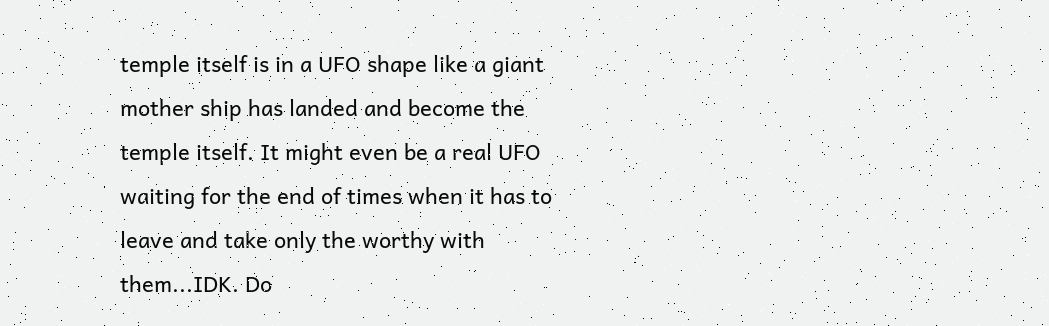temple itself is in a UFO shape like a giant mother ship has landed and become the temple itself. It might even be a real UFO waiting for the end of times when it has to leave and take only the worthy with them...IDK. Do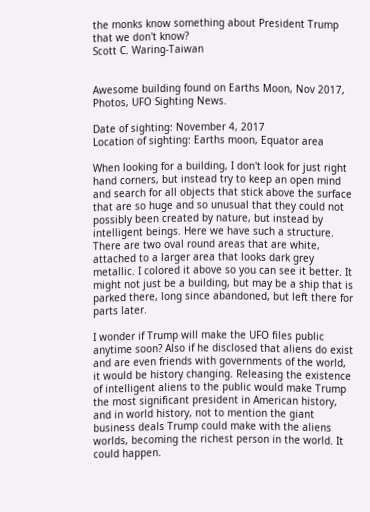the monks know something about President Trump that we don't know?
Scott C. Waring-Taiwan


Awesome building found on Earths Moon, Nov 2017, Photos, UFO Sighting News.

Date of sighting: November 4, 2017
Location of sighting: Earths moon, Equator area

When looking for a building, I don't look for just right hand corners, but instead try to keep an open mind and search for all objects that stick above the surface that are so huge and so unusual that they could not possibly been created by nature, but instead by intelligent beings. Here we have such a structure. There are two oval round areas that are white, attached to a larger area that looks dark grey metallic. I colored it above so you can see it better. It might not just be a building, but may be a ship that is parked there, long since abandoned, but left there for parts later.

I wonder if Trump will make the UFO files public anytime soon? Also if he disclosed that aliens do exist and are even friends with governments of the world, it would be history changing. Releasing the existence of intelligent aliens to the public would make Trump the most significant president in American history, and in world history, not to mention the giant business deals Trump could make with the aliens worlds, becoming the richest person in the world. It could happen.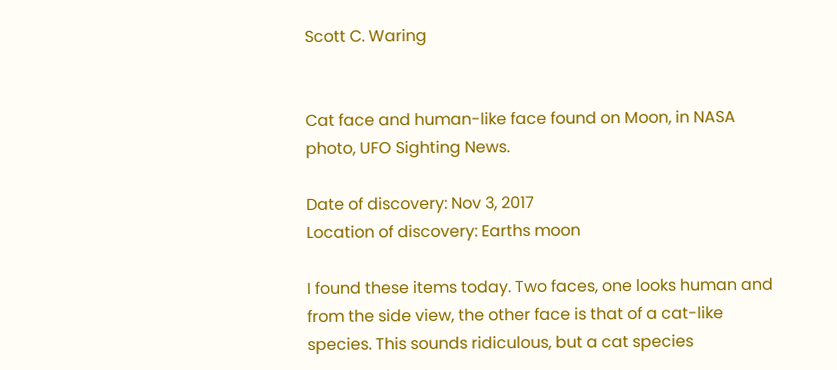Scott C. Waring


Cat face and human-like face found on Moon, in NASA photo, UFO Sighting News.

Date of discovery: Nov 3, 2017
Location of discovery: Earths moon

I found these items today. Two faces, one looks human and from the side view, the other face is that of a cat-like species. This sounds ridiculous, but a cat species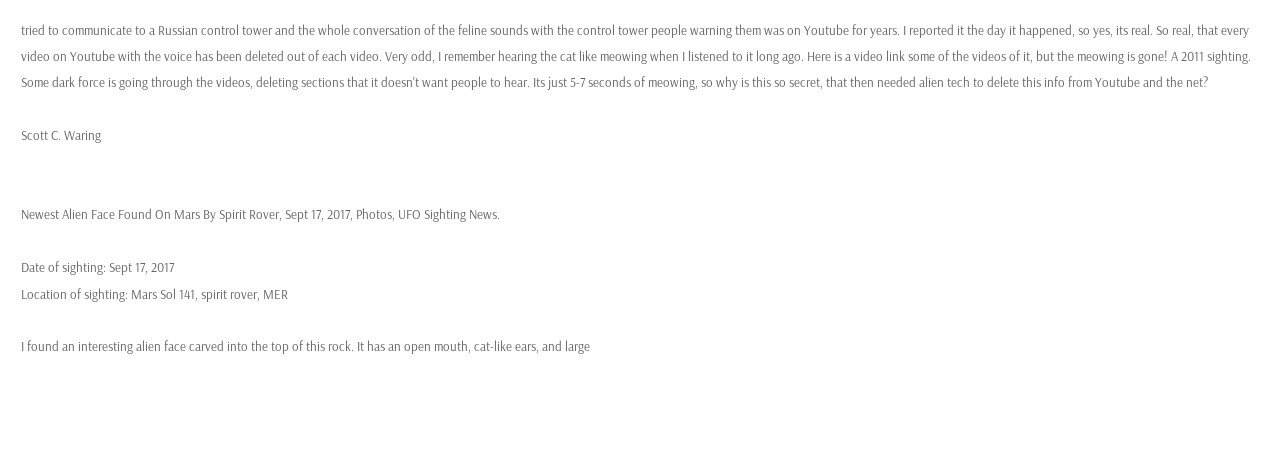tried to communicate to a Russian control tower and the whole conversation of the feline sounds with the control tower people warning them was on Youtube for years. I reported it the day it happened, so yes, its real. So real, that every video on Youtube with the voice has been deleted out of each video. Very odd, I remember hearing the cat like meowing when I listened to it long ago. Here is a video link some of the videos of it, but the meowing is gone! A 2011 sighting. Some dark force is going through the videos, deleting sections that it doesn't want people to hear. Its just 5-7 seconds of meowing, so why is this so secret, that then needed alien tech to delete this info from Youtube and the net?

Scott C. Waring


Newest Alien Face Found On Mars By Spirit Rover, Sept 17, 2017, Photos, UFO Sighting News.

Date of sighting: Sept 17, 2017
Location of sighting: Mars Sol 141, spirit rover, MER

I found an interesting alien face carved into the top of this rock. It has an open mouth, cat-like ears, and large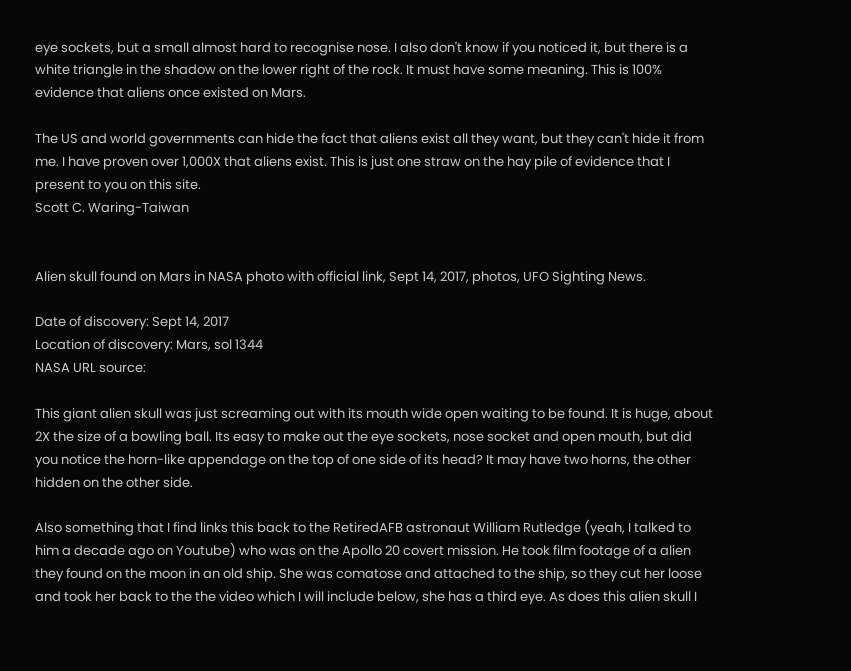eye sockets, but a small almost hard to recognise nose. I also don't know if you noticed it, but there is a white triangle in the shadow on the lower right of the rock. It must have some meaning. This is 100% evidence that aliens once existed on Mars.

The US and world governments can hide the fact that aliens exist all they want, but they can't hide it from me. I have proven over 1,000X that aliens exist. This is just one straw on the hay pile of evidence that I present to you on this site.
Scott C. Waring-Taiwan


Alien skull found on Mars in NASA photo with official link, Sept 14, 2017, photos, UFO Sighting News.

Date of discovery: Sept 14, 2017
Location of discovery: Mars, sol 1344
NASA URL source:

This giant alien skull was just screaming out with its mouth wide open waiting to be found. It is huge, about 2X the size of a bowling ball. Its easy to make out the eye sockets, nose socket and open mouth, but did you notice the horn-like appendage on the top of one side of its head? It may have two horns, the other hidden on the other side.

Also something that I find links this back to the RetiredAFB astronaut William Rutledge (yeah, I talked to him a decade ago on Youtube) who was on the Apollo 20 covert mission. He took film footage of a alien they found on the moon in an old ship. She was comatose and attached to the ship, so they cut her loose and took her back to the the video which I will include below, she has a third eye. As does this alien skull I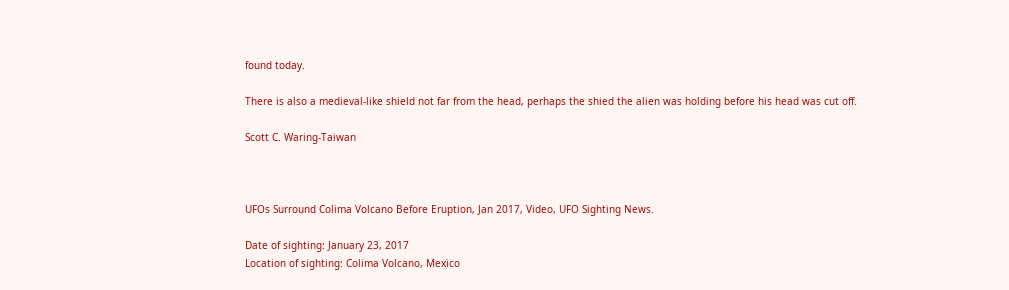found today.

There is also a medieval-like shield not far from the head, perhaps the shied the alien was holding before his head was cut off.

Scott C. Waring-Taiwan



UFOs Surround Colima Volcano Before Eruption, Jan 2017, Video, UFO Sighting News.

Date of sighting: January 23, 2017
Location of sighting: Colima Volcano, Mexico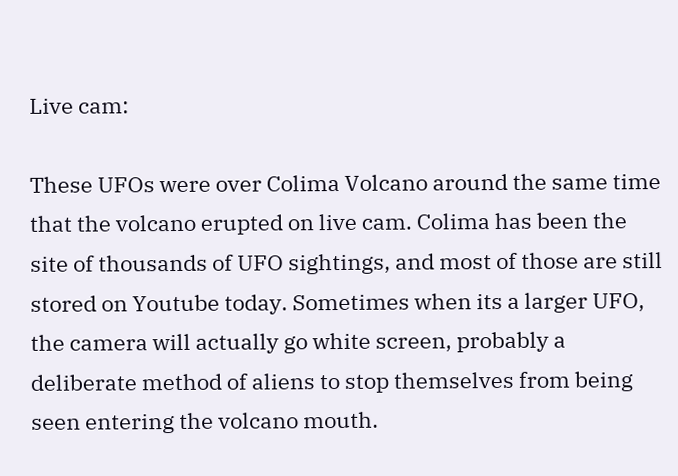Live cam:

These UFOs were over Colima Volcano around the same time that the volcano erupted on live cam. Colima has been the site of thousands of UFO sightings, and most of those are still stored on Youtube today. Sometimes when its a larger UFO, the camera will actually go white screen, probably a deliberate method of aliens to stop themselves from being seen entering the volcano mouth.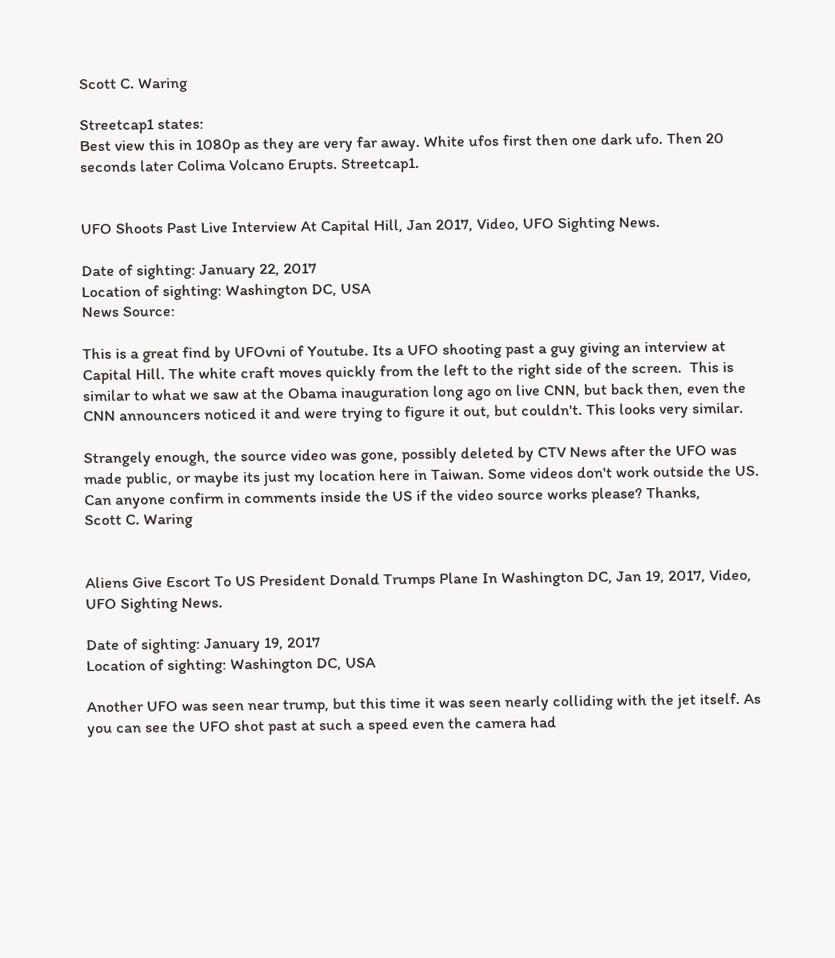Scott C. Waring

Streetcap1 states:
Best view this in 1080p as they are very far away. White ufos first then one dark ufo. Then 20 seconds later Colima Volcano Erupts. Streetcap1.


UFO Shoots Past Live Interview At Capital Hill, Jan 2017, Video, UFO Sighting News.

Date of sighting: January 22, 2017
Location of sighting: Washington DC, USA
News Source:

This is a great find by UFOvni of Youtube. Its a UFO shooting past a guy giving an interview at Capital Hill. The white craft moves quickly from the left to the right side of the screen.  This is similar to what we saw at the Obama inauguration long ago on live CNN, but back then, even the CNN announcers noticed it and were trying to figure it out, but couldn't. This looks very similar.

Strangely enough, the source video was gone, possibly deleted by CTV News after the UFO was made public, or maybe its just my location here in Taiwan. Some videos don't work outside the US. Can anyone confirm in comments inside the US if the video source works please? Thanks,
Scott C. Waring


Aliens Give Escort To US President Donald Trumps Plane In Washington DC, Jan 19, 2017, Video, UFO Sighting News.

Date of sighting: January 19, 2017
Location of sighting: Washington DC, USA

Another UFO was seen near trump, but this time it was seen nearly colliding with the jet itself. As you can see the UFO shot past at such a speed even the camera had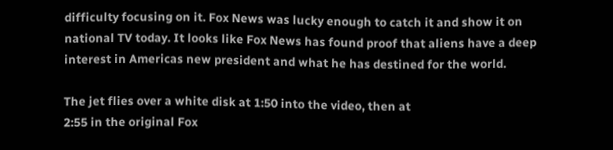difficulty focusing on it. Fox News was lucky enough to catch it and show it on national TV today. It looks like Fox News has found proof that aliens have a deep interest in Americas new president and what he has destined for the world.

The jet flies over a white disk at 1:50 into the video, then at
2:55 in the original Fox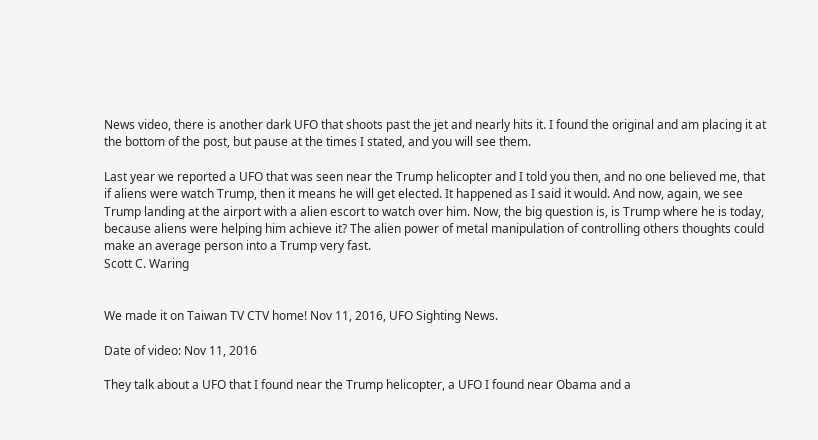News video, there is another dark UFO that shoots past the jet and nearly hits it. I found the original and am placing it at the bottom of the post, but pause at the times I stated, and you will see them.

Last year we reported a UFO that was seen near the Trump helicopter and I told you then, and no one believed me, that if aliens were watch Trump, then it means he will get elected. It happened as I said it would. And now, again, we see Trump landing at the airport with a alien escort to watch over him. Now, the big question is, is Trump where he is today, because aliens were helping him achieve it? The alien power of metal manipulation of controlling others thoughts could make an average person into a Trump very fast.
Scott C. Waring


We made it on Taiwan TV CTV home! Nov 11, 2016, UFO Sighting News.

Date of video: Nov 11, 2016

They talk about a UFO that I found near the Trump helicopter, a UFO I found near Obama and a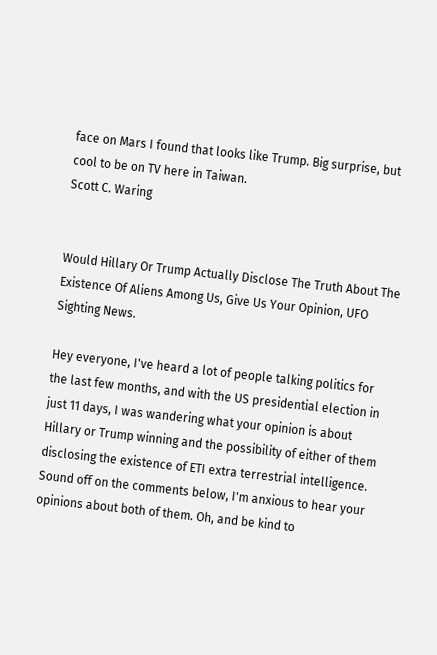face on Mars I found that looks like Trump. Big surprise, but cool to be on TV here in Taiwan.
Scott C. Waring


Would Hillary Or Trump Actually Disclose The Truth About The Existence Of Aliens Among Us, Give Us Your Opinion, UFO Sighting News.

Hey everyone, I've heard a lot of people talking politics for the last few months, and with the US presidential election in just 11 days, I was wandering what your opinion is about Hillary or Trump winning and the possibility of either of them disclosing the existence of ETI extra terrestrial intelligence. Sound off on the comments below, I'm anxious to hear your opinions about both of them. Oh, and be kind to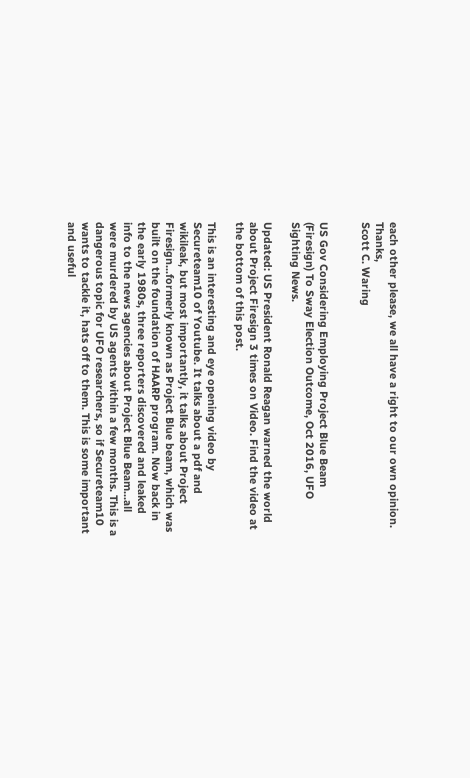each other please, we all have a right to our own opinion. Thanks,
Scott C. Waring


US Gov Considering Employing Project Blue Beam (Firesign) To Sway Election Outcome, Oct 2016, UFO Sighting News.

Updated: US President Ronald Reagan warned the world about Project Firesign 3 times on Video. Find the video at the bottom of this post.

This is an interesting and eye opening video by Secureteam10 of Youtube. It talks about a pdf and wikileak, but most importantly, it talks about Project Firesign...formerly known as Project Blue beam, which was built on the foundation of HAARP program. Now back in the early 1980s, three reporters discovered and leaked info to the news agencies about Project Blue Beam...all were murdered by US agents within a few months. This is a dangerous topic for UFO researchers, so if Secureteam10 wants to tackle it, hats off to them. This is some important and useful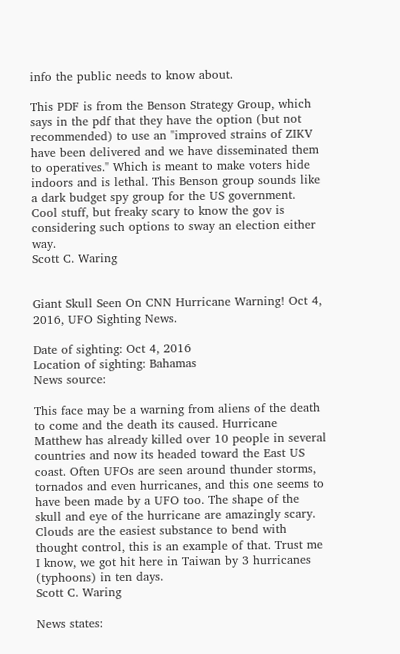info the public needs to know about.

This PDF is from the Benson Strategy Group, which says in the pdf that they have the option (but not recommended) to use an "improved strains of ZIKV have been delivered and we have disseminated them to operatives." Which is meant to make voters hide indoors and is lethal. This Benson group sounds like a dark budget spy group for the US government. Cool stuff, but freaky scary to know the gov is considering such options to sway an election either way.
Scott C. Waring


Giant Skull Seen On CNN Hurricane Warning! Oct 4, 2016, UFO Sighting News.

Date of sighting: Oct 4, 2016
Location of sighting: Bahamas
News source:

This face may be a warning from aliens of the death to come and the death its caused. Hurricane Matthew has already killed over 10 people in several countries and now its headed toward the East US coast. Often UFOs are seen around thunder storms, tornados and even hurricanes, and this one seems to have been made by a UFO too. The shape of the skull and eye of the hurricane are amazingly scary. Clouds are the easiest substance to bend with thought control, this is an example of that. Trust me I know, we got hit here in Taiwan by 3 hurricanes (typhoons) in ten days.
Scott C. Waring

News states: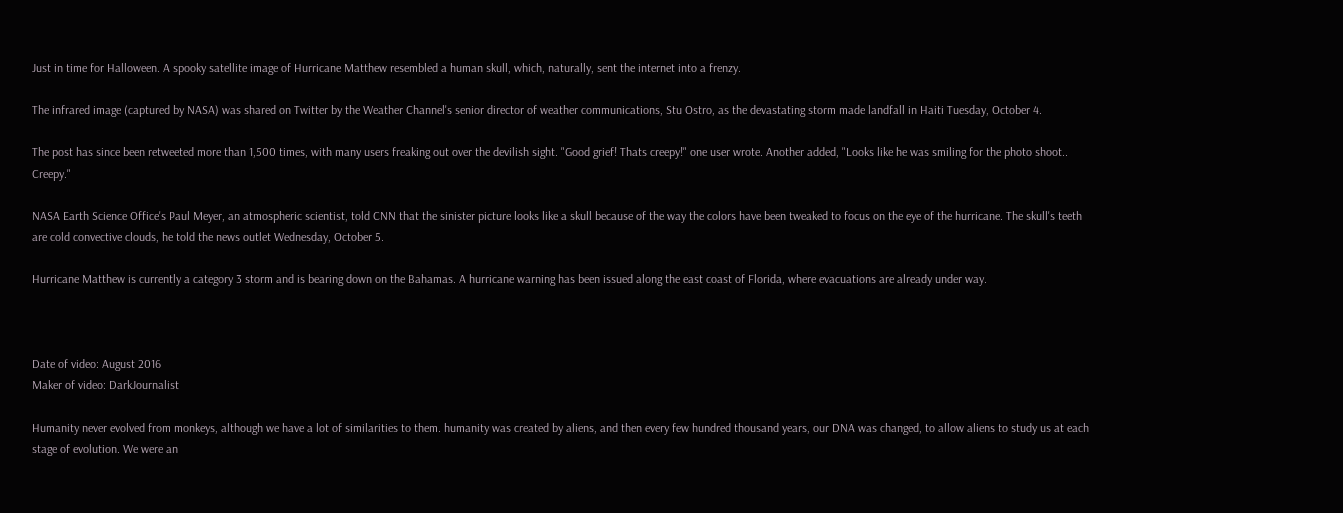Just in time for Halloween. A spooky satellite image of Hurricane Matthew resembled a human skull, which, naturally, sent the internet into a frenzy.

The infrared image (captured by NASA) was shared on Twitter by the Weather Channel's senior director of weather communications, Stu Ostro, as the devastating storm made landfall in Haiti Tuesday, October 4.

The post has since been retweeted more than 1,500 times, with many users freaking out over the devilish sight. "Good grief! Thats creepy!" one user wrote. Another added, "Looks like he was smiling for the photo shoot.. Creepy."

NASA Earth Science Office's Paul Meyer, an atmospheric scientist, told CNN that the sinister picture looks like a skull because of the way the colors have been tweaked to focus on the eye of the hurricane. The skull's teeth are cold convective clouds, he told the news outlet Wednesday, October 5.

Hurricane Matthew is currently a category 3 storm and is bearing down on the Bahamas. A hurricane warning has been issued along the east coast of Florida, where evacuations are already under way.



Date of video: August 2016
Maker of video: DarkJournalist

Humanity never evolved from monkeys, although we have a lot of similarities to them. humanity was created by aliens, and then every few hundred thousand years, our DNA was changed, to allow aliens to study us at each stage of evolution. We were an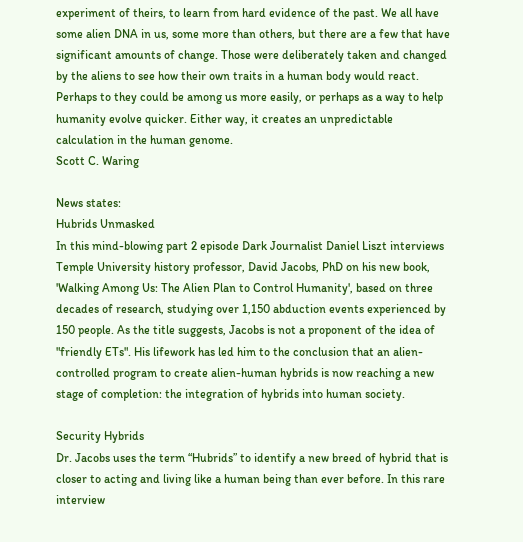experiment of theirs, to learn from hard evidence of the past. We all have some alien DNA in us, some more than others, but there are a few that have significant amounts of change. Those were deliberately taken and changed by the aliens to see how their own traits in a human body would react. Perhaps to they could be among us more easily, or perhaps as a way to help humanity evolve quicker. Either way, it creates an unpredictable calculation in the human genome.
Scott C. Waring

News states:
Hubrids Unmasked
In this mind-blowing part 2 episode Dark Journalist Daniel Liszt interviews Temple University history professor, David Jacobs, PhD on his new book, 'Walking Among Us: The Alien Plan to Control Humanity', based on three decades of research, studying over 1,150 abduction events experienced by 150 people. As the title suggests, Jacobs is not a proponent of the idea of "friendly ETs". His lifework has led him to the conclusion that an alien-controlled program to create alien-human hybrids is now reaching a new stage of completion: the integration of hybrids into human society.

Security Hybrids
Dr. Jacobs uses the term “Hubrids” to identify a new breed of hybrid that is closer to acting and living like a human being than ever before. In this rare interview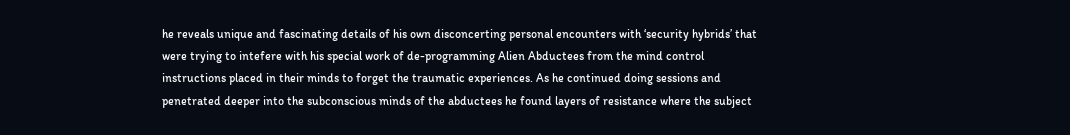he reveals unique and fascinating details of his own disconcerting personal encounters with ‘security hybrids’ that were trying to intefere with his special work of de-programming Alien Abductees from the mind control instructions placed in their minds to forget the traumatic experiences. As he continued doing sessions and penetrated deeper into the subconscious minds of the abductees he found layers of resistance where the subject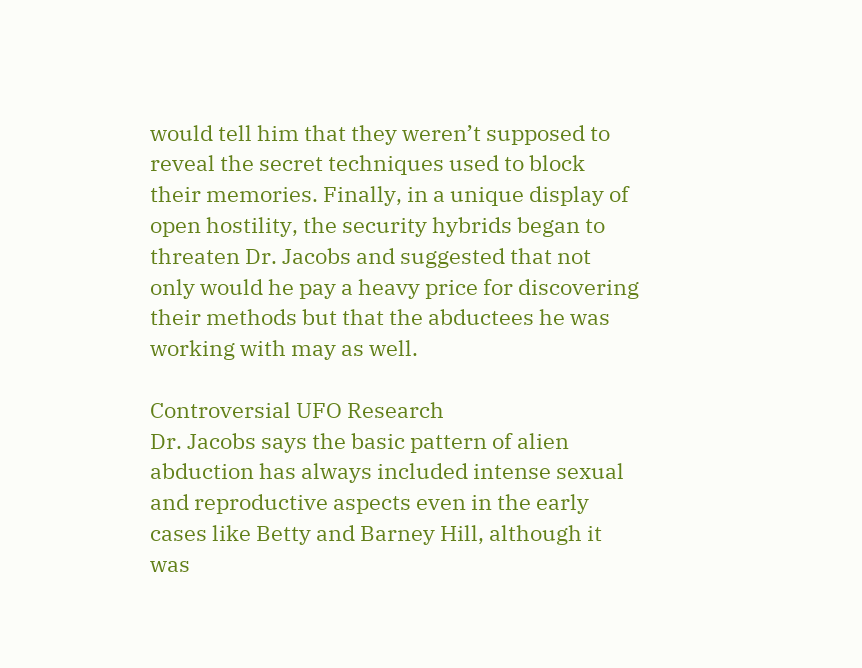would tell him that they weren’t supposed to reveal the secret techniques used to block their memories. Finally, in a unique display of open hostility, the security hybrids began to threaten Dr. Jacobs and suggested that not only would he pay a heavy price for discovering their methods but that the abductees he was working with may as well.

Controversial UFO Research
Dr. Jacobs says the basic pattern of alien abduction has always included intense sexual and reproductive aspects even in the early cases like Betty and Barney Hill, although it was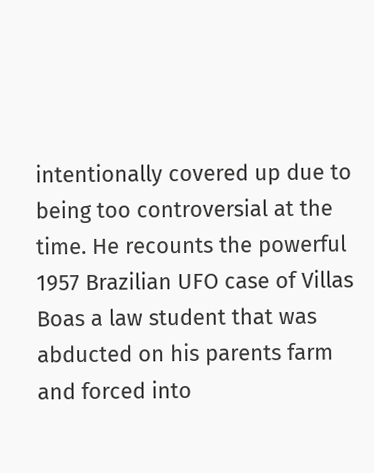intentionally covered up due to being too controversial at the time. He recounts the powerful 1957 Brazilian UFO case of Villas Boas a law student that was abducted on his parents farm and forced into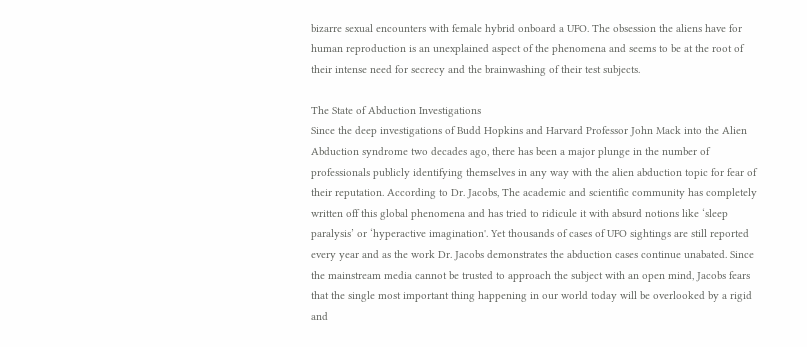bizarre sexual encounters with female hybrid onboard a UFO. The obsession the aliens have for human reproduction is an unexplained aspect of the phenomena and seems to be at the root of their intense need for secrecy and the brainwashing of their test subjects.

The State of Abduction Investigations
Since the deep investigations of Budd Hopkins and Harvard Professor John Mack into the Alien Abduction syndrome two decades ago, there has been a major plunge in the number of professionals publicly identifying themselves in any way with the alien abduction topic for fear of their reputation. According to Dr. Jacobs, The academic and scientific community has completely written off this global phenomena and has tried to ridicule it with absurd notions like ‘sleep paralysis’ or ‘hyperactive imagination'. Yet thousands of cases of UFO sightings are still reported every year and as the work Dr. Jacobs demonstrates the abduction cases continue unabated. Since the mainstream media cannot be trusted to approach the subject with an open mind, Jacobs fears that the single most important thing happening in our world today will be overlooked by a rigid and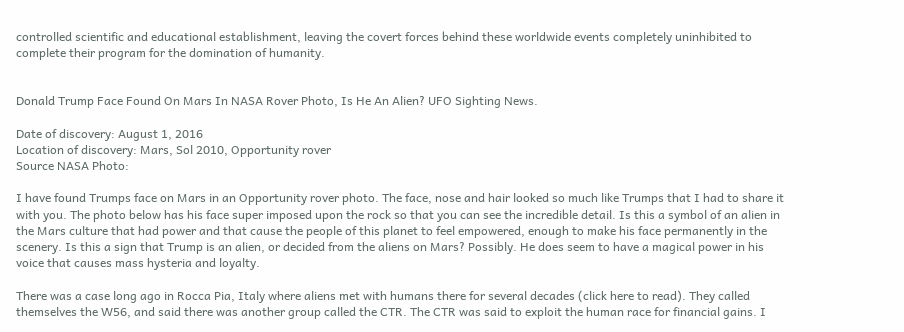controlled scientific and educational establishment, leaving the covert forces behind these worldwide events completely uninhibited to complete their program for the domination of humanity.


Donald Trump Face Found On Mars In NASA Rover Photo, Is He An Alien? UFO Sighting News.

Date of discovery: August 1, 2016
Location of discovery: Mars, Sol 2010, Opportunity rover
Source NASA Photo:

I have found Trumps face on Mars in an Opportunity rover photo. The face, nose and hair looked so much like Trumps that I had to share it with you. The photo below has his face super imposed upon the rock so that you can see the incredible detail. Is this a symbol of an alien in the Mars culture that had power and that cause the people of this planet to feel empowered, enough to make his face permanently in the scenery. Is this a sign that Trump is an alien, or decided from the aliens on Mars? Possibly. He does seem to have a magical power in his voice that causes mass hysteria and loyalty.

There was a case long ago in Rocca Pia, Italy where aliens met with humans there for several decades (click here to read). They called themselves the W56, and said there was another group called the CTR. The CTR was said to exploit the human race for financial gains. I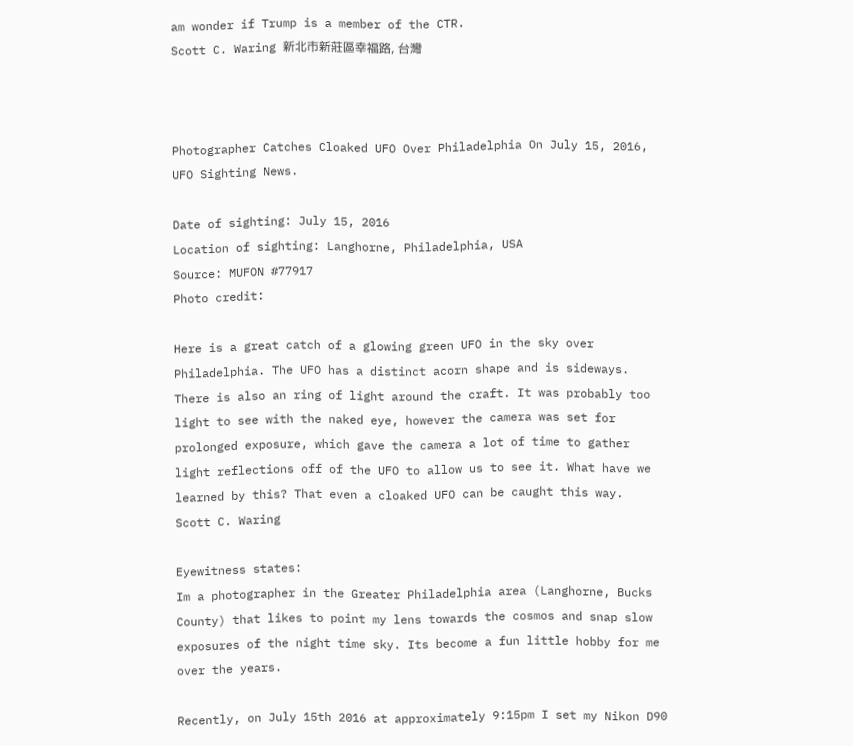am wonder if Trump is a member of the CTR.
Scott C. Waring 新北市新莊區幸福路, 台灣



Photographer Catches Cloaked UFO Over Philadelphia On July 15, 2016, UFO Sighting News.

Date of sighting: July 15, 2016
Location of sighting: Langhorne, Philadelphia, USA
Source: MUFON #77917
Photo credit:

Here is a great catch of a glowing green UFO in the sky over Philadelphia. The UFO has a distinct acorn shape and is sideways. There is also an ring of light around the craft. It was probably too light to see with the naked eye, however the camera was set for prolonged exposure, which gave the camera a lot of time to gather light reflections off of the UFO to allow us to see it. What have we learned by this? That even a cloaked UFO can be caught this way.
Scott C. Waring

Eyewitness states:
Im a photographer in the Greater Philadelphia area (Langhorne, Bucks County) that likes to point my lens towards the cosmos and snap slow exposures of the night time sky. Its become a fun little hobby for me over the years.

Recently, on July 15th 2016 at approximately 9:15pm I set my Nikon D90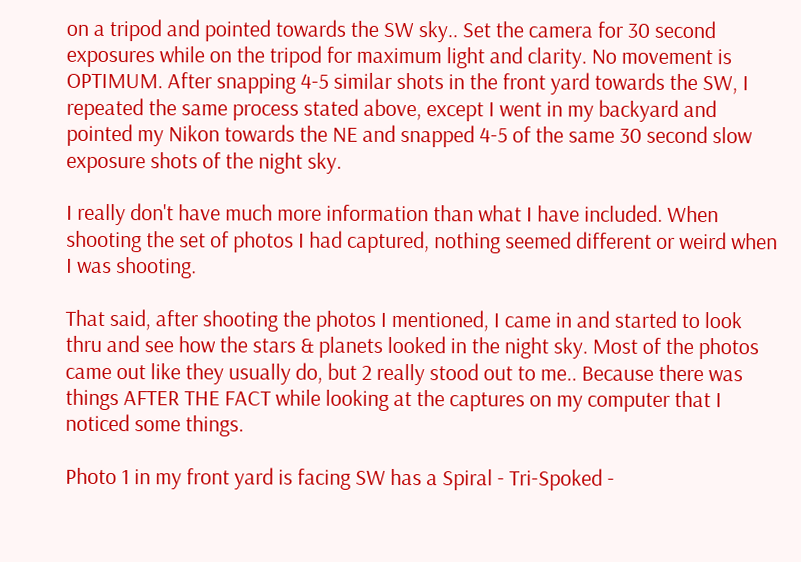on a tripod and pointed towards the SW sky.. Set the camera for 30 second exposures while on the tripod for maximum light and clarity. No movement is OPTIMUM. After snapping 4-5 similar shots in the front yard towards the SW, I repeated the same process stated above, except I went in my backyard and pointed my Nikon towards the NE and snapped 4-5 of the same 30 second slow exposure shots of the night sky.

I really don't have much more information than what I have included. When shooting the set of photos I had captured, nothing seemed different or weird when I was shooting.

That said, after shooting the photos I mentioned, I came in and started to look thru and see how the stars & planets looked in the night sky. Most of the photos came out like they usually do, but 2 really stood out to me.. Because there was things AFTER THE FACT while looking at the captures on my computer that I noticed some things.

Photo 1 in my front yard is facing SW has a Spiral - Tri-Spoked -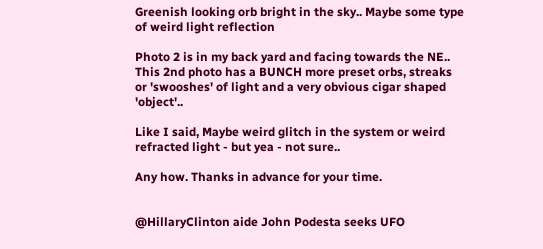Greenish looking orb bright in the sky.. Maybe some type of weird light reflection

Photo 2 is in my back yard and facing towards the NE.. This 2nd photo has a BUNCH more preset orbs, streaks or 'swooshes' of light and a very obvious cigar shaped 'object'..

Like I said, Maybe weird glitch in the system or weird refracted light - but yea - not sure..

Any how. Thanks in advance for your time.


@HillaryClinton aide John Podesta seeks UFO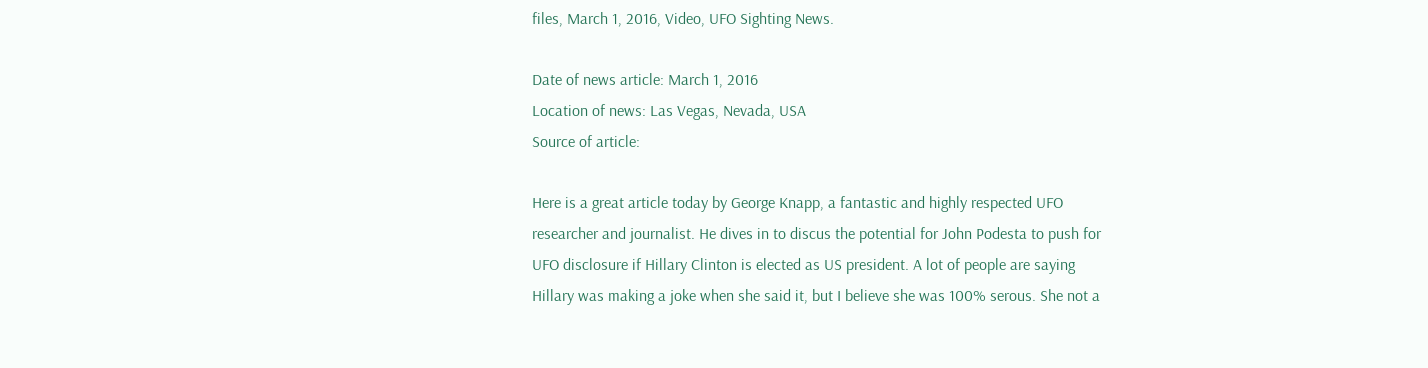files, March 1, 2016, Video, UFO Sighting News.

Date of news article: March 1, 2016
Location of news: Las Vegas, Nevada, USA
Source of article:

Here is a great article today by George Knapp, a fantastic and highly respected UFO researcher and journalist. He dives in to discus the potential for John Podesta to push for UFO disclosure if Hillary Clinton is elected as US president. A lot of people are saying Hillary was making a joke when she said it, but I believe she was 100% serous. She not a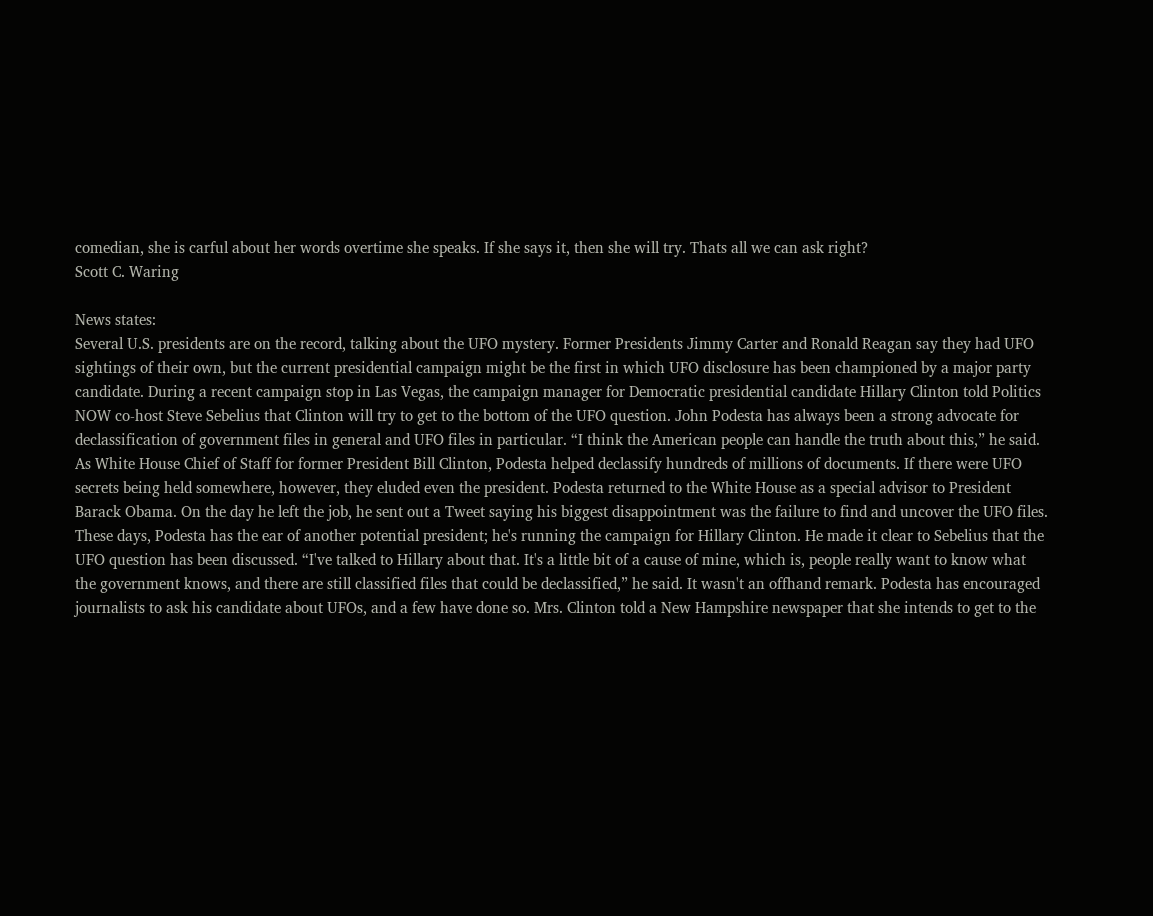comedian, she is carful about her words overtime she speaks. If she says it, then she will try. Thats all we can ask right?
Scott C. Waring

News states:
Several U.S. presidents are on the record, talking about the UFO mystery. Former Presidents Jimmy Carter and Ronald Reagan say they had UFO sightings of their own, but the current presidential campaign might be the first in which UFO disclosure has been championed by a major party candidate. During a recent campaign stop in Las Vegas, the campaign manager for Democratic presidential candidate Hillary Clinton told Politics NOW co-host Steve Sebelius that Clinton will try to get to the bottom of the UFO question. John Podesta has always been a strong advocate for declassification of government files in general and UFO files in particular. “I think the American people can handle the truth about this,” he said. As White House Chief of Staff for former President Bill Clinton, Podesta helped declassify hundreds of millions of documents. If there were UFO secrets being held somewhere, however, they eluded even the president. Podesta returned to the White House as a special advisor to President Barack Obama. On the day he left the job, he sent out a Tweet saying his biggest disappointment was the failure to find and uncover the UFO files. These days, Podesta has the ear of another potential president; he's running the campaign for Hillary Clinton. He made it clear to Sebelius that the UFO question has been discussed. “I've talked to Hillary about that. It's a little bit of a cause of mine, which is, people really want to know what the government knows, and there are still classified files that could be declassified,” he said. It wasn't an offhand remark. Podesta has encouraged journalists to ask his candidate about UFOs, and a few have done so. Mrs. Clinton told a New Hampshire newspaper that she intends to get to the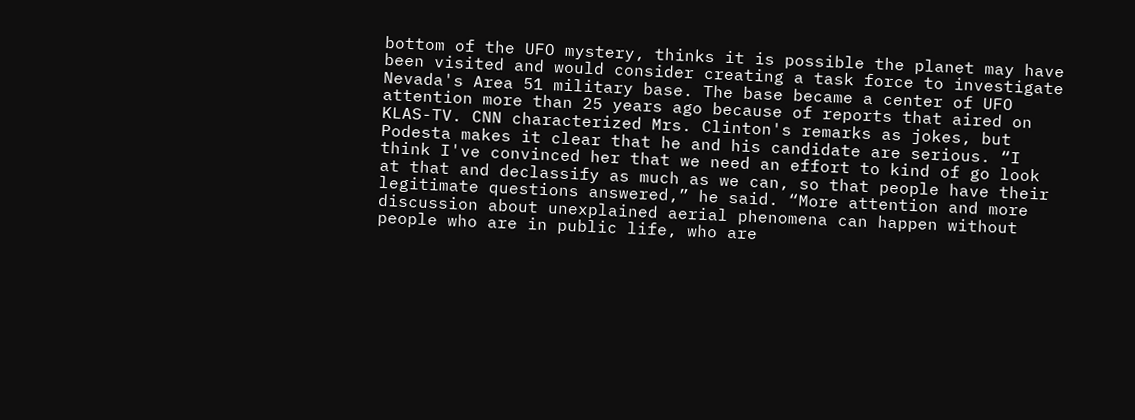bottom of the UFO mystery, thinks it is possible the planet may have been visited and would consider creating a task force to investigate Nevada's Area 51 military base. The base became a center of UFO attention more than 25 years ago because of reports that aired on KLAS-TV. CNN characterized Mrs. Clinton's remarks as jokes, but Podesta makes it clear that he and his candidate are serious. “I think I've convinced her that we need an effort to kind of go look at that and declassify as much as we can, so that people have their legitimate questions answered,” he said. “More attention and more discussion about unexplained aerial phenomena can happen without people who are in public life, who are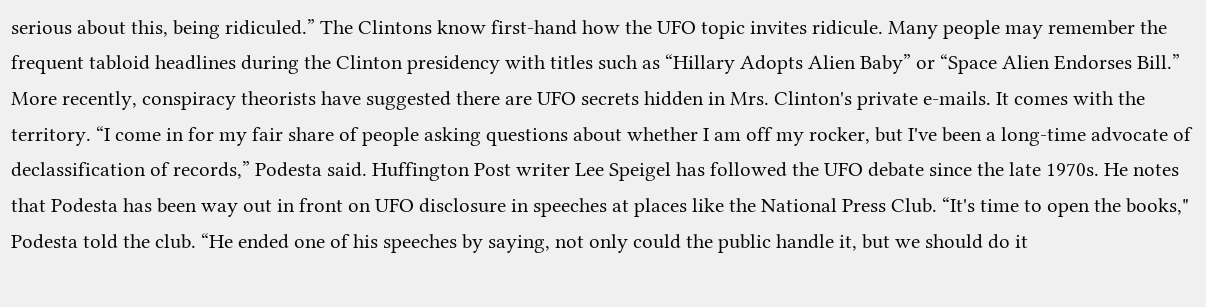serious about this, being ridiculed.” The Clintons know first-hand how the UFO topic invites ridicule. Many people may remember the frequent tabloid headlines during the Clinton presidency with titles such as “Hillary Adopts Alien Baby” or “Space Alien Endorses Bill.” More recently, conspiracy theorists have suggested there are UFO secrets hidden in Mrs. Clinton's private e-mails. It comes with the territory. “I come in for my fair share of people asking questions about whether I am off my rocker, but I've been a long-time advocate of declassification of records,” Podesta said. Huffington Post writer Lee Speigel has followed the UFO debate since the late 1970s. He notes that Podesta has been way out in front on UFO disclosure in speeches at places like the National Press Club. “It's time to open the books," Podesta told the club. “He ended one of his speeches by saying, not only could the public handle it, but we should do it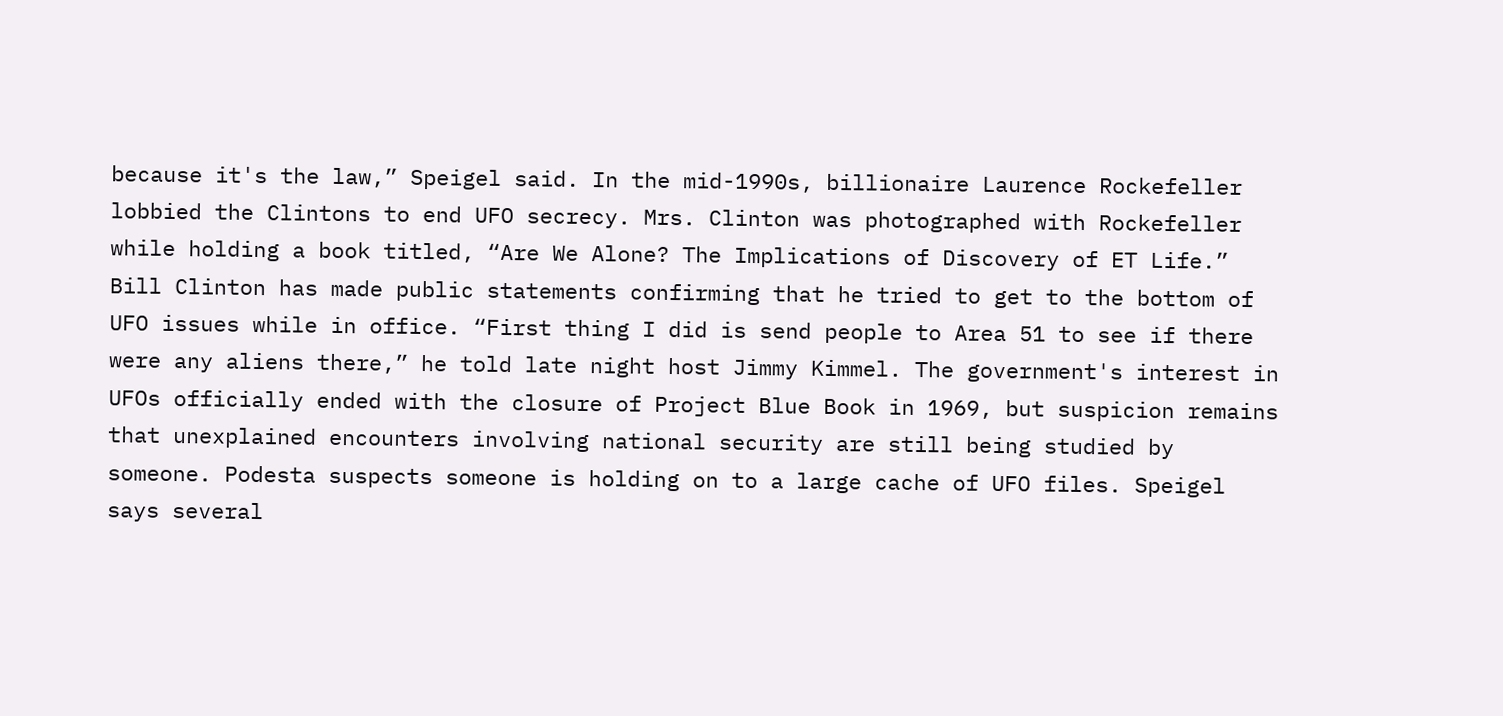because it's the law,” Speigel said. In the mid-1990s, billionaire Laurence Rockefeller lobbied the Clintons to end UFO secrecy. Mrs. Clinton was photographed with Rockefeller while holding a book titled, “Are We Alone? The Implications of Discovery of ET Life.” Bill Clinton has made public statements confirming that he tried to get to the bottom of UFO issues while in office. “First thing I did is send people to Area 51 to see if there were any aliens there,” he told late night host Jimmy Kimmel. The government's interest in UFOs officially ended with the closure of Project Blue Book in 1969, but suspicion remains that unexplained encounters involving national security are still being studied by someone. Podesta suspects someone is holding on to a large cache of UFO files. Speigel says several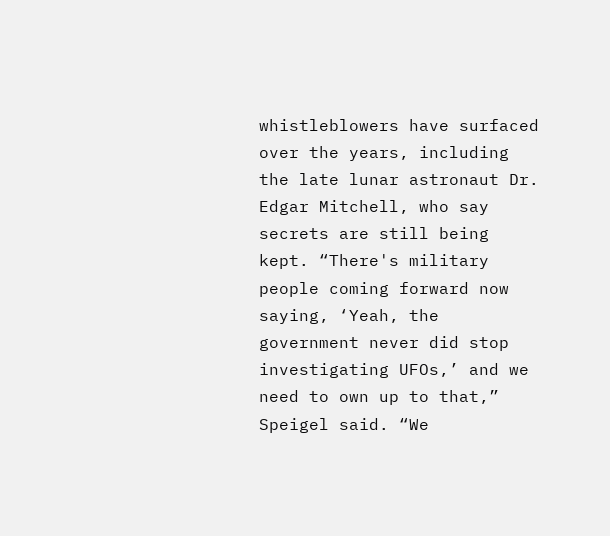whistleblowers have surfaced over the years, including the late lunar astronaut Dr. Edgar Mitchell, who say secrets are still being kept. “There's military people coming forward now saying, ‘Yeah, the government never did stop investigating UFOs,’ and we need to own up to that,” Speigel said. “We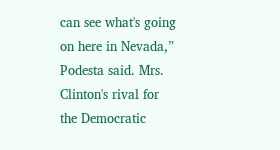can see what's going on here in Nevada,” Podesta said. Mrs. Clinton's rival for the Democratic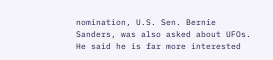nomination, U.S. Sen. Bernie Sanders, was also asked about UFOs. He said he is far more interested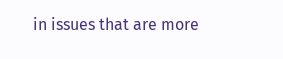in issues that are more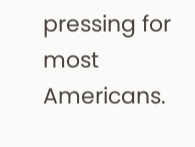pressing for most Americans.